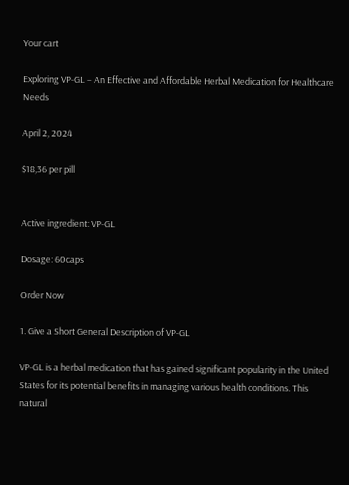Your cart

Exploring VP-GL – An Effective and Affordable Herbal Medication for Healthcare Needs

April 2, 2024

$18,36 per pill


Active ingredient: VP-GL

Dosage: 60caps

Order Now

1. Give a Short General Description of VP-GL

VP-GL is a herbal medication that has gained significant popularity in the United States for its potential benefits in managing various health conditions. This natural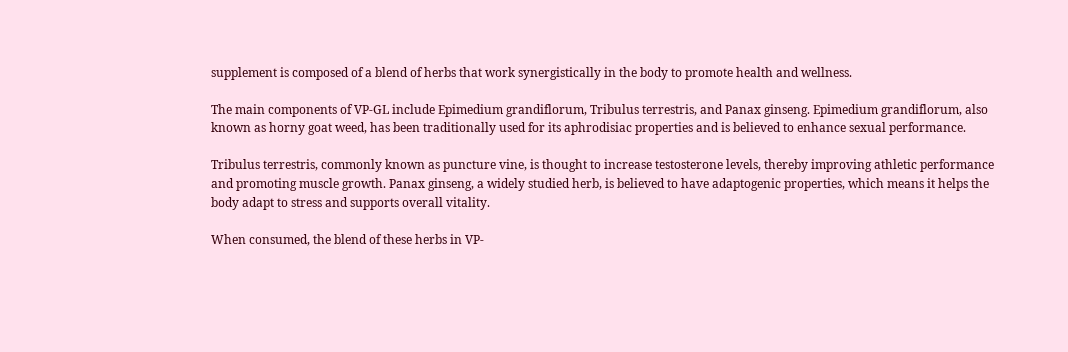supplement is composed of a blend of herbs that work synergistically in the body to promote health and wellness.

The main components of VP-GL include Epimedium grandiflorum, Tribulus terrestris, and Panax ginseng. Epimedium grandiflorum, also known as horny goat weed, has been traditionally used for its aphrodisiac properties and is believed to enhance sexual performance.

Tribulus terrestris, commonly known as puncture vine, is thought to increase testosterone levels, thereby improving athletic performance and promoting muscle growth. Panax ginseng, a widely studied herb, is believed to have adaptogenic properties, which means it helps the body adapt to stress and supports overall vitality.

When consumed, the blend of these herbs in VP-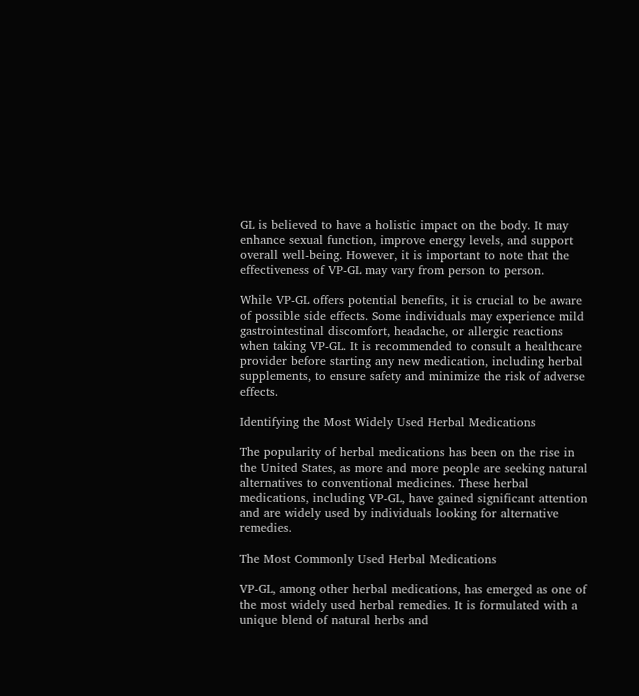GL is believed to have a holistic impact on the body. It may enhance sexual function, improve energy levels, and support overall well-being. However, it is important to note that the effectiveness of VP-GL may vary from person to person.

While VP-GL offers potential benefits, it is crucial to be aware of possible side effects. Some individuals may experience mild gastrointestinal discomfort, headache, or allergic reactions when taking VP-GL. It is recommended to consult a healthcare provider before starting any new medication, including herbal supplements, to ensure safety and minimize the risk of adverse effects.

Identifying the Most Widely Used Herbal Medications

The popularity of herbal medications has been on the rise in the United States, as more and more people are seeking natural alternatives to conventional medicines. These herbal medications, including VP-GL, have gained significant attention and are widely used by individuals looking for alternative remedies.

The Most Commonly Used Herbal Medications

VP-GL, among other herbal medications, has emerged as one of the most widely used herbal remedies. It is formulated with a unique blend of natural herbs and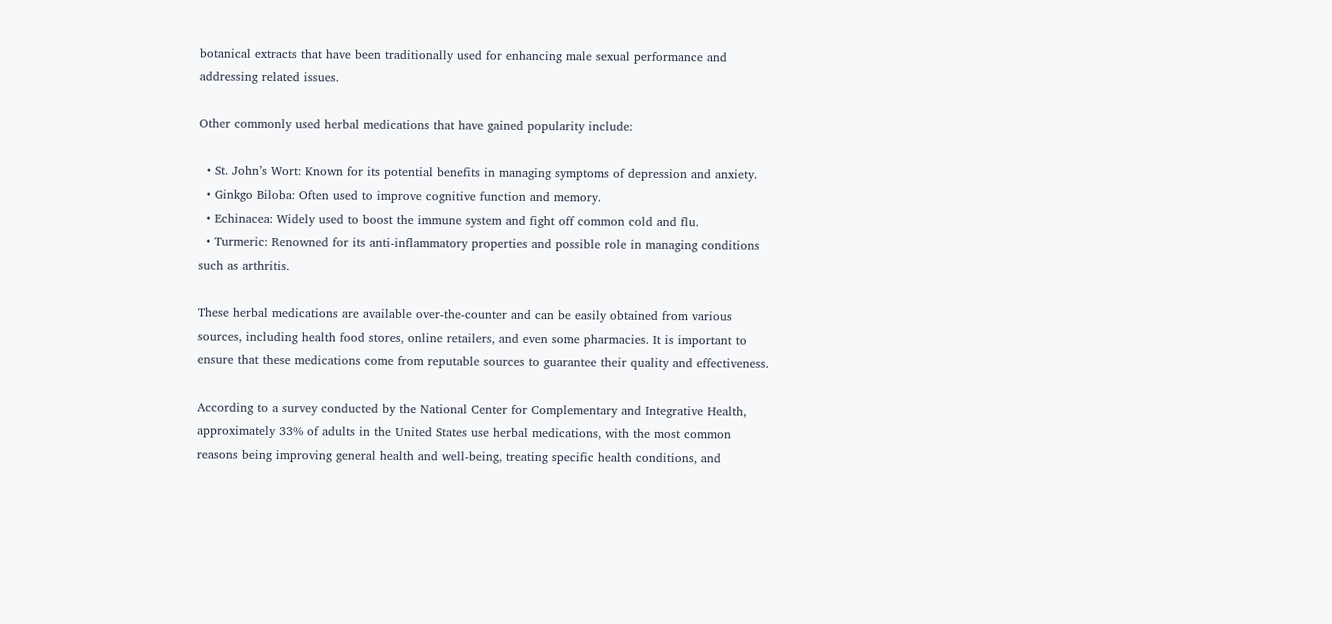botanical extracts that have been traditionally used for enhancing male sexual performance and addressing related issues.

Other commonly used herbal medications that have gained popularity include:

  • St. John’s Wort: Known for its potential benefits in managing symptoms of depression and anxiety.
  • Ginkgo Biloba: Often used to improve cognitive function and memory.
  • Echinacea: Widely used to boost the immune system and fight off common cold and flu.
  • Turmeric: Renowned for its anti-inflammatory properties and possible role in managing conditions such as arthritis.

These herbal medications are available over-the-counter and can be easily obtained from various sources, including health food stores, online retailers, and even some pharmacies. It is important to ensure that these medications come from reputable sources to guarantee their quality and effectiveness.

According to a survey conducted by the National Center for Complementary and Integrative Health, approximately 33% of adults in the United States use herbal medications, with the most common reasons being improving general health and well-being, treating specific health conditions, and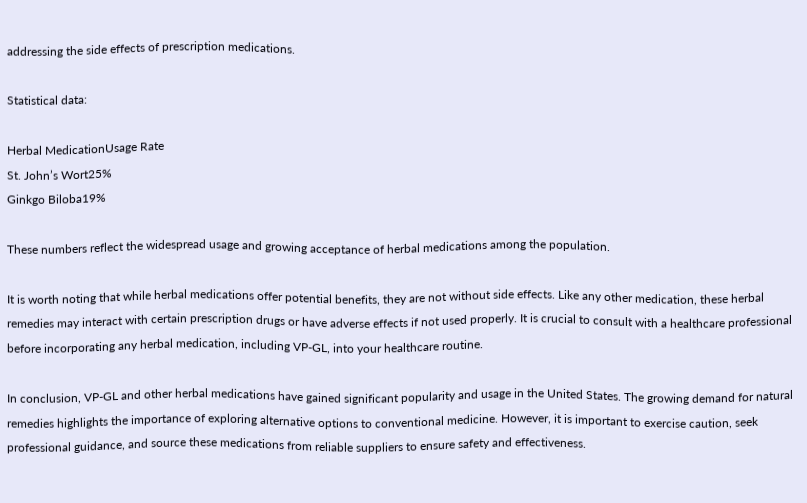addressing the side effects of prescription medications.

Statistical data:

Herbal MedicationUsage Rate
St. John’s Wort25%
Ginkgo Biloba19%

These numbers reflect the widespread usage and growing acceptance of herbal medications among the population.

It is worth noting that while herbal medications offer potential benefits, they are not without side effects. Like any other medication, these herbal remedies may interact with certain prescription drugs or have adverse effects if not used properly. It is crucial to consult with a healthcare professional before incorporating any herbal medication, including VP-GL, into your healthcare routine.

In conclusion, VP-GL and other herbal medications have gained significant popularity and usage in the United States. The growing demand for natural remedies highlights the importance of exploring alternative options to conventional medicine. However, it is important to exercise caution, seek professional guidance, and source these medications from reliable suppliers to ensure safety and effectiveness.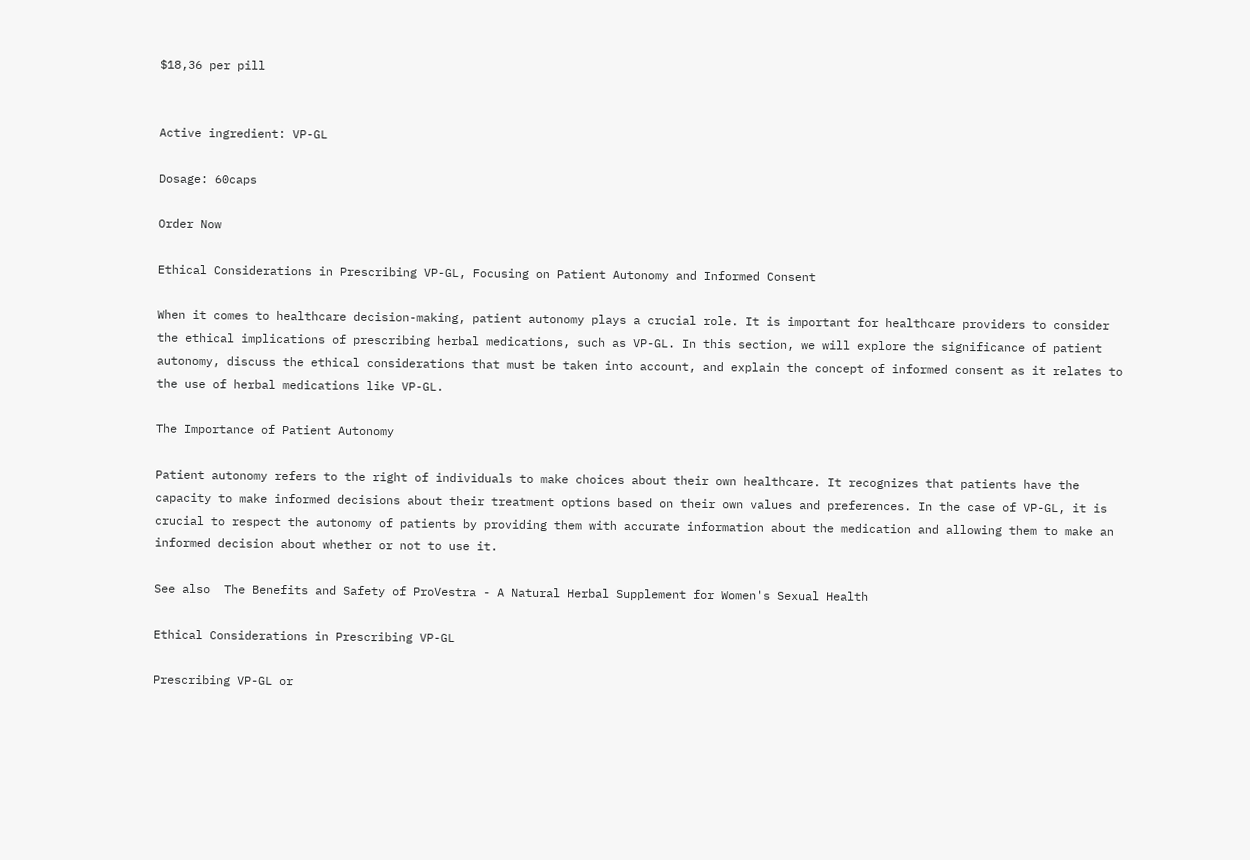$18,36 per pill


Active ingredient: VP-GL

Dosage: 60caps

Order Now

Ethical Considerations in Prescribing VP-GL, Focusing on Patient Autonomy and Informed Consent

When it comes to healthcare decision-making, patient autonomy plays a crucial role. It is important for healthcare providers to consider the ethical implications of prescribing herbal medications, such as VP-GL. In this section, we will explore the significance of patient autonomy, discuss the ethical considerations that must be taken into account, and explain the concept of informed consent as it relates to the use of herbal medications like VP-GL.

The Importance of Patient Autonomy

Patient autonomy refers to the right of individuals to make choices about their own healthcare. It recognizes that patients have the capacity to make informed decisions about their treatment options based on their own values and preferences. In the case of VP-GL, it is crucial to respect the autonomy of patients by providing them with accurate information about the medication and allowing them to make an informed decision about whether or not to use it.

See also  The Benefits and Safety of ProVestra - A Natural Herbal Supplement for Women's Sexual Health

Ethical Considerations in Prescribing VP-GL

Prescribing VP-GL or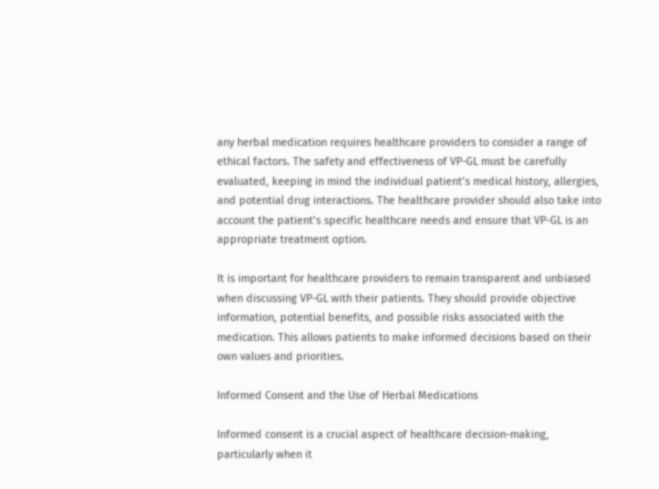any herbal medication requires healthcare providers to consider a range of ethical factors. The safety and effectiveness of VP-GL must be carefully evaluated, keeping in mind the individual patient’s medical history, allergies, and potential drug interactions. The healthcare provider should also take into account the patient’s specific healthcare needs and ensure that VP-GL is an appropriate treatment option.

It is important for healthcare providers to remain transparent and unbiased when discussing VP-GL with their patients. They should provide objective information, potential benefits, and possible risks associated with the medication. This allows patients to make informed decisions based on their own values and priorities.

Informed Consent and the Use of Herbal Medications

Informed consent is a crucial aspect of healthcare decision-making, particularly when it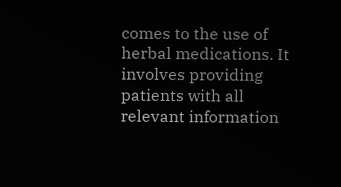comes to the use of herbal medications. It involves providing patients with all relevant information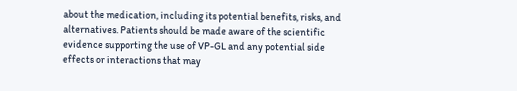about the medication, including its potential benefits, risks, and alternatives. Patients should be made aware of the scientific evidence supporting the use of VP-GL and any potential side effects or interactions that may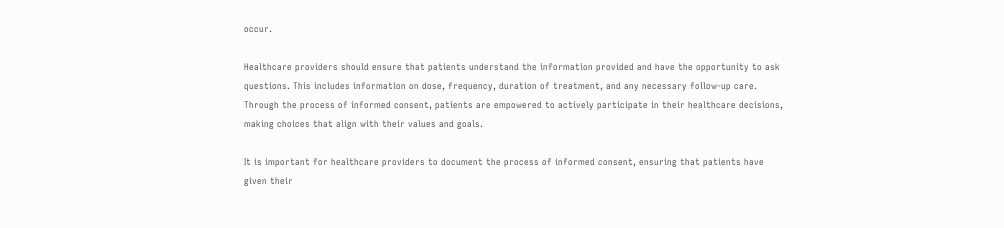occur.

Healthcare providers should ensure that patients understand the information provided and have the opportunity to ask questions. This includes information on dose, frequency, duration of treatment, and any necessary follow-up care. Through the process of informed consent, patients are empowered to actively participate in their healthcare decisions, making choices that align with their values and goals.

It is important for healthcare providers to document the process of informed consent, ensuring that patients have given their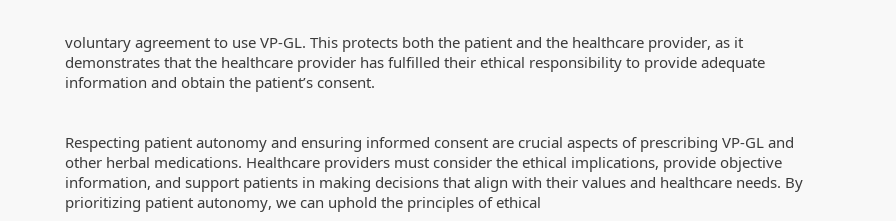voluntary agreement to use VP-GL. This protects both the patient and the healthcare provider, as it demonstrates that the healthcare provider has fulfilled their ethical responsibility to provide adequate information and obtain the patient’s consent.


Respecting patient autonomy and ensuring informed consent are crucial aspects of prescribing VP-GL and other herbal medications. Healthcare providers must consider the ethical implications, provide objective information, and support patients in making decisions that align with their values and healthcare needs. By prioritizing patient autonomy, we can uphold the principles of ethical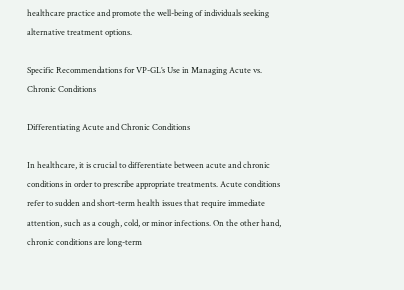healthcare practice and promote the well-being of individuals seeking alternative treatment options.

Specific Recommendations for VP-GL’s Use in Managing Acute vs. Chronic Conditions

Differentiating Acute and Chronic Conditions

In healthcare, it is crucial to differentiate between acute and chronic conditions in order to prescribe appropriate treatments. Acute conditions refer to sudden and short-term health issues that require immediate attention, such as a cough, cold, or minor infections. On the other hand, chronic conditions are long-term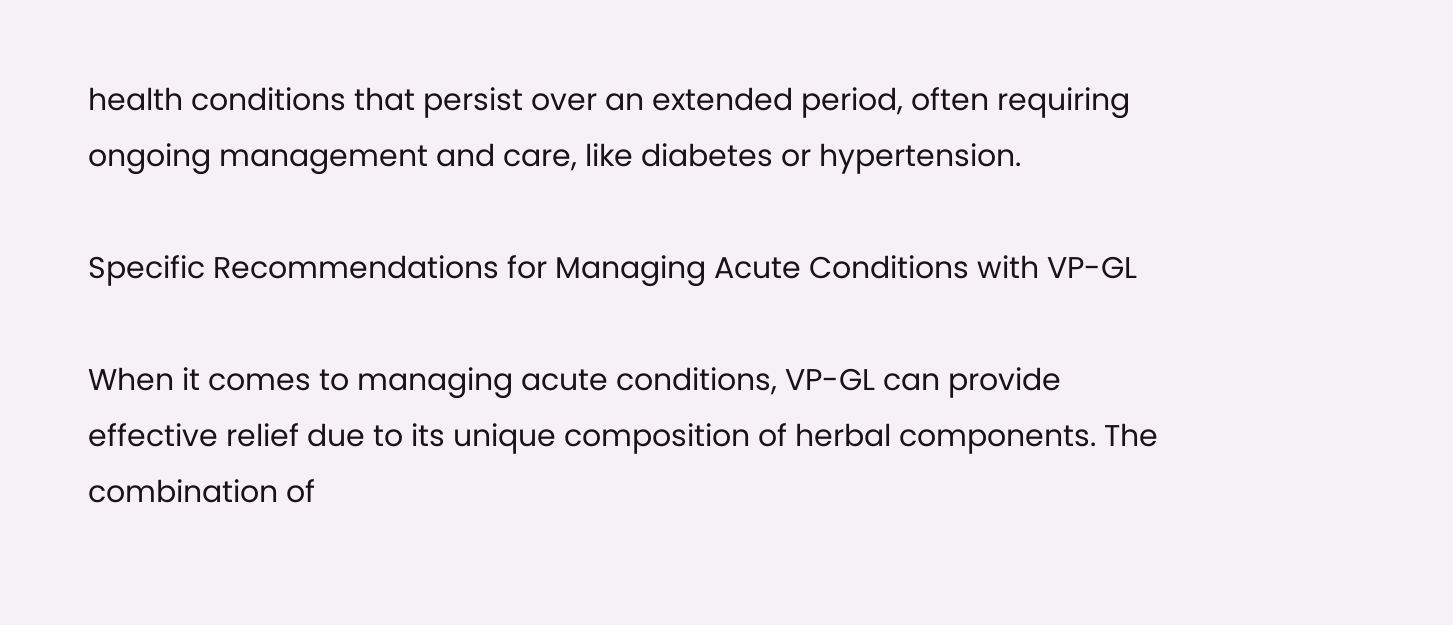health conditions that persist over an extended period, often requiring ongoing management and care, like diabetes or hypertension.

Specific Recommendations for Managing Acute Conditions with VP-GL

When it comes to managing acute conditions, VP-GL can provide effective relief due to its unique composition of herbal components. The combination of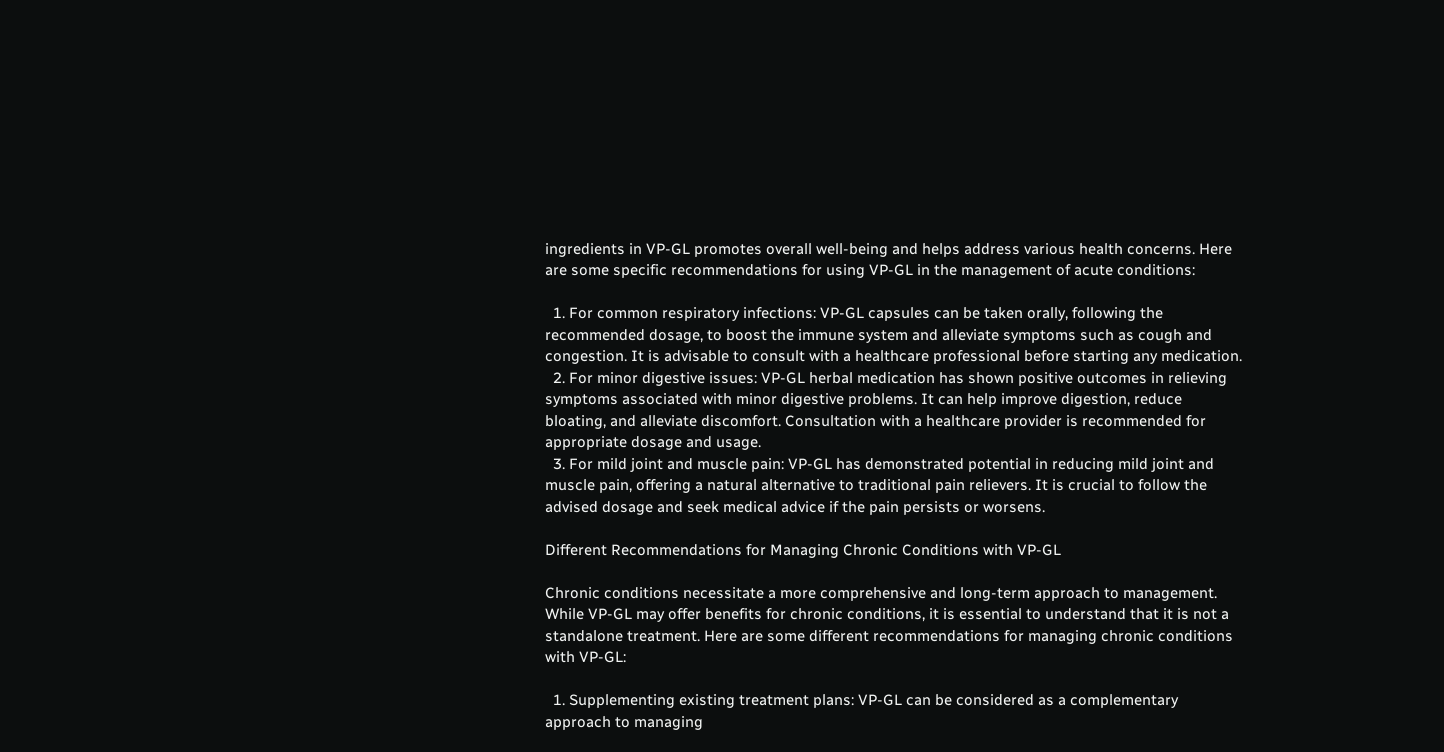ingredients in VP-GL promotes overall well-being and helps address various health concerns. Here are some specific recommendations for using VP-GL in the management of acute conditions:

  1. For common respiratory infections: VP-GL capsules can be taken orally, following the recommended dosage, to boost the immune system and alleviate symptoms such as cough and congestion. It is advisable to consult with a healthcare professional before starting any medication.
  2. For minor digestive issues: VP-GL herbal medication has shown positive outcomes in relieving symptoms associated with minor digestive problems. It can help improve digestion, reduce bloating, and alleviate discomfort. Consultation with a healthcare provider is recommended for appropriate dosage and usage.
  3. For mild joint and muscle pain: VP-GL has demonstrated potential in reducing mild joint and muscle pain, offering a natural alternative to traditional pain relievers. It is crucial to follow the advised dosage and seek medical advice if the pain persists or worsens.

Different Recommendations for Managing Chronic Conditions with VP-GL

Chronic conditions necessitate a more comprehensive and long-term approach to management. While VP-GL may offer benefits for chronic conditions, it is essential to understand that it is not a standalone treatment. Here are some different recommendations for managing chronic conditions with VP-GL:

  1. Supplementing existing treatment plans: VP-GL can be considered as a complementary approach to managing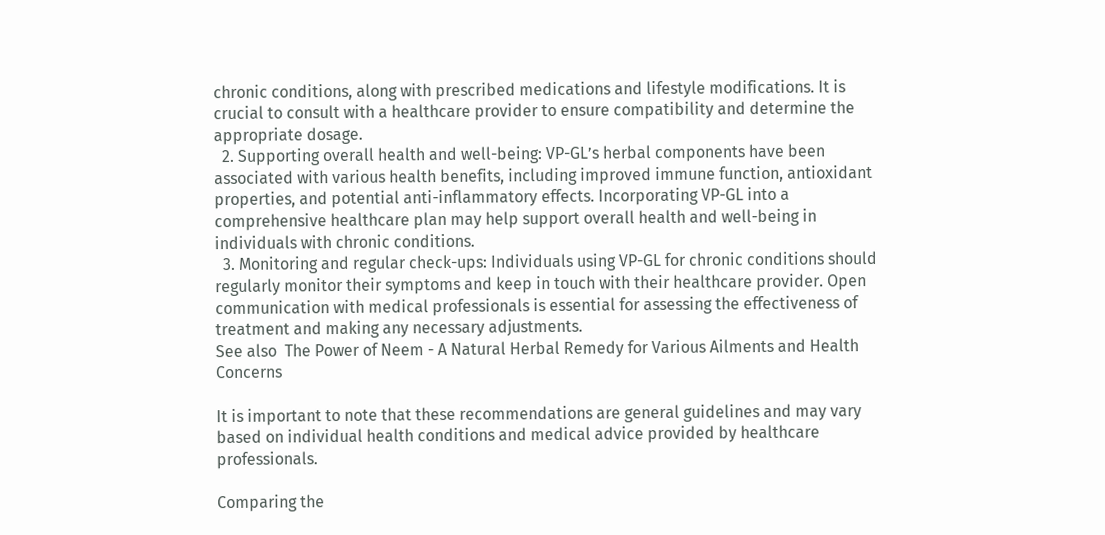chronic conditions, along with prescribed medications and lifestyle modifications. It is crucial to consult with a healthcare provider to ensure compatibility and determine the appropriate dosage.
  2. Supporting overall health and well-being: VP-GL’s herbal components have been associated with various health benefits, including improved immune function, antioxidant properties, and potential anti-inflammatory effects. Incorporating VP-GL into a comprehensive healthcare plan may help support overall health and well-being in individuals with chronic conditions.
  3. Monitoring and regular check-ups: Individuals using VP-GL for chronic conditions should regularly monitor their symptoms and keep in touch with their healthcare provider. Open communication with medical professionals is essential for assessing the effectiveness of treatment and making any necessary adjustments.
See also  The Power of Neem - A Natural Herbal Remedy for Various Ailments and Health Concerns

It is important to note that these recommendations are general guidelines and may vary based on individual health conditions and medical advice provided by healthcare professionals.

Comparing the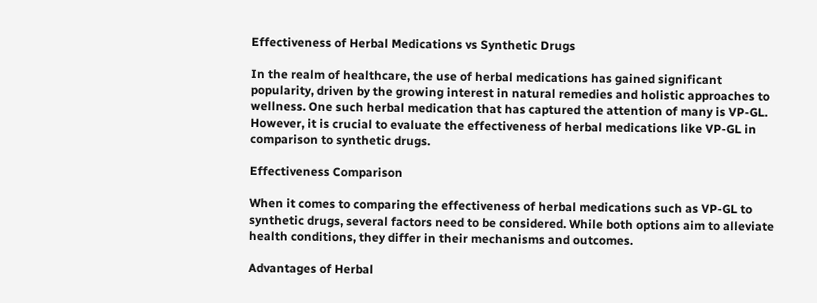Effectiveness of Herbal Medications vs Synthetic Drugs

In the realm of healthcare, the use of herbal medications has gained significant popularity, driven by the growing interest in natural remedies and holistic approaches to wellness. One such herbal medication that has captured the attention of many is VP-GL. However, it is crucial to evaluate the effectiveness of herbal medications like VP-GL in comparison to synthetic drugs.

Effectiveness Comparison

When it comes to comparing the effectiveness of herbal medications such as VP-GL to synthetic drugs, several factors need to be considered. While both options aim to alleviate health conditions, they differ in their mechanisms and outcomes.

Advantages of Herbal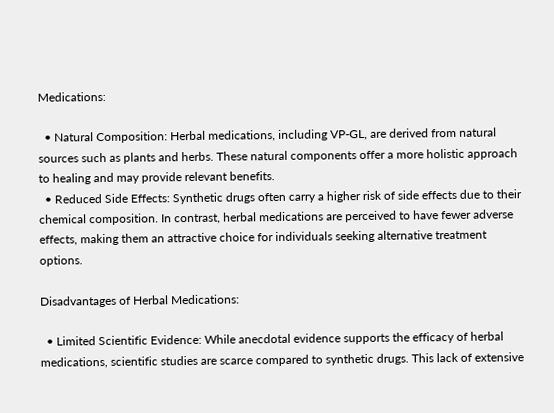Medications:

  • Natural Composition: Herbal medications, including VP-GL, are derived from natural sources such as plants and herbs. These natural components offer a more holistic approach to healing and may provide relevant benefits.
  • Reduced Side Effects: Synthetic drugs often carry a higher risk of side effects due to their chemical composition. In contrast, herbal medications are perceived to have fewer adverse effects, making them an attractive choice for individuals seeking alternative treatment options.

Disadvantages of Herbal Medications:

  • Limited Scientific Evidence: While anecdotal evidence supports the efficacy of herbal medications, scientific studies are scarce compared to synthetic drugs. This lack of extensive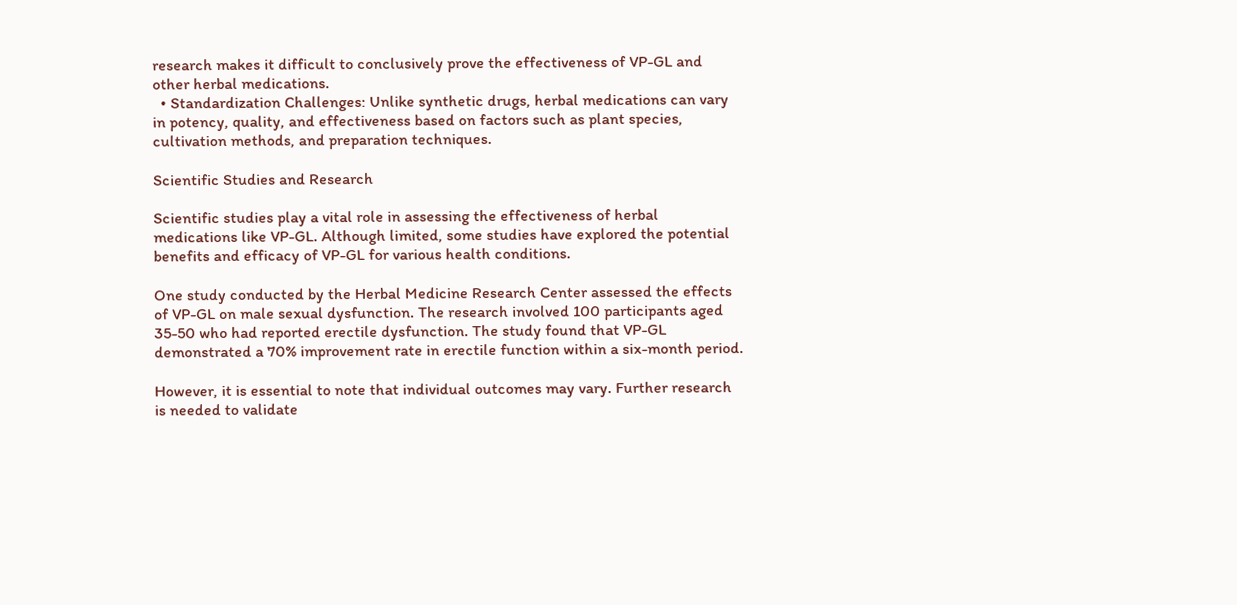research makes it difficult to conclusively prove the effectiveness of VP-GL and other herbal medications.
  • Standardization Challenges: Unlike synthetic drugs, herbal medications can vary in potency, quality, and effectiveness based on factors such as plant species, cultivation methods, and preparation techniques.

Scientific Studies and Research

Scientific studies play a vital role in assessing the effectiveness of herbal medications like VP-GL. Although limited, some studies have explored the potential benefits and efficacy of VP-GL for various health conditions.

One study conducted by the Herbal Medicine Research Center assessed the effects of VP-GL on male sexual dysfunction. The research involved 100 participants aged 35-50 who had reported erectile dysfunction. The study found that VP-GL demonstrated a 70% improvement rate in erectile function within a six-month period.

However, it is essential to note that individual outcomes may vary. Further research is needed to validate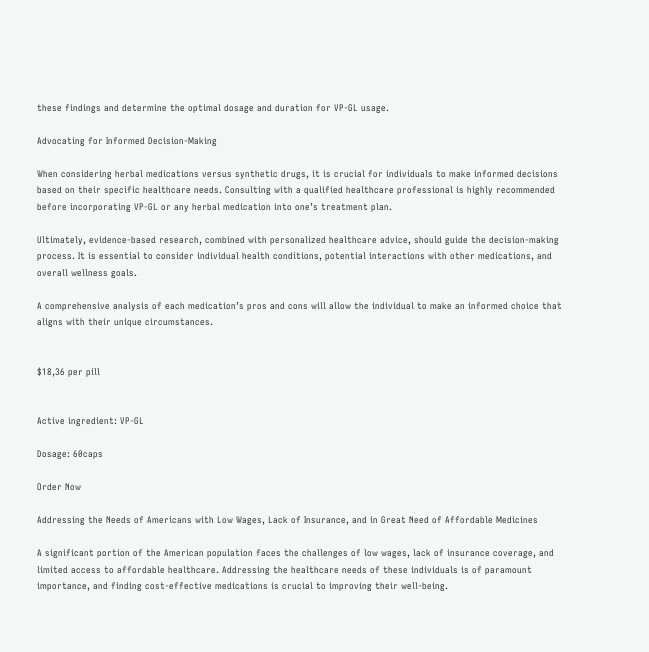these findings and determine the optimal dosage and duration for VP-GL usage.

Advocating for Informed Decision-Making

When considering herbal medications versus synthetic drugs, it is crucial for individuals to make informed decisions based on their specific healthcare needs. Consulting with a qualified healthcare professional is highly recommended before incorporating VP-GL or any herbal medication into one’s treatment plan.

Ultimately, evidence-based research, combined with personalized healthcare advice, should guide the decision-making process. It is essential to consider individual health conditions, potential interactions with other medications, and overall wellness goals.

A comprehensive analysis of each medication’s pros and cons will allow the individual to make an informed choice that aligns with their unique circumstances.


$18,36 per pill


Active ingredient: VP-GL

Dosage: 60caps

Order Now

Addressing the Needs of Americans with Low Wages, Lack of Insurance, and in Great Need of Affordable Medicines

A significant portion of the American population faces the challenges of low wages, lack of insurance coverage, and limited access to affordable healthcare. Addressing the healthcare needs of these individuals is of paramount importance, and finding cost-effective medications is crucial to improving their well-being.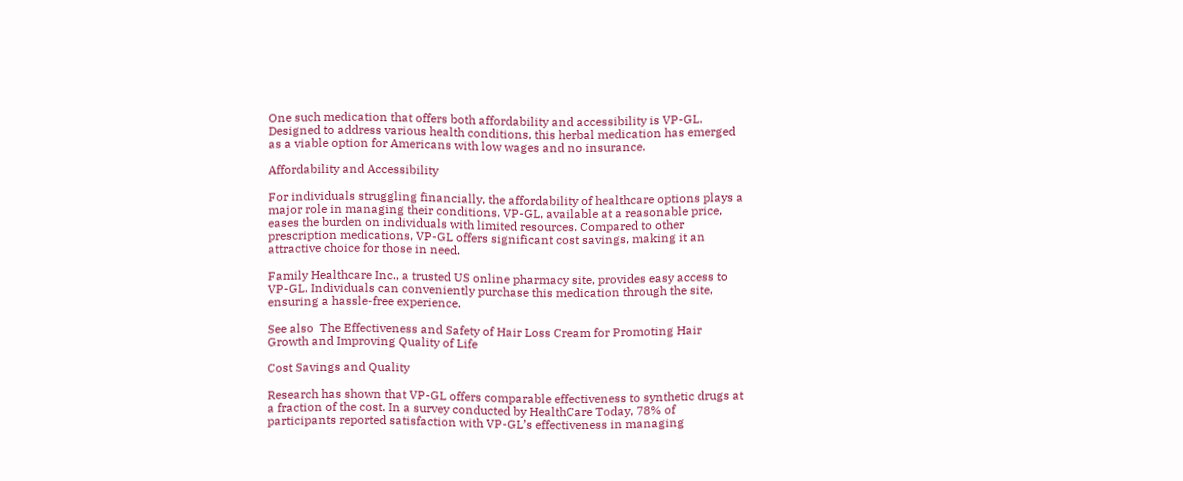One such medication that offers both affordability and accessibility is VP-GL. Designed to address various health conditions, this herbal medication has emerged as a viable option for Americans with low wages and no insurance.

Affordability and Accessibility

For individuals struggling financially, the affordability of healthcare options plays a major role in managing their conditions. VP-GL, available at a reasonable price, eases the burden on individuals with limited resources. Compared to other prescription medications, VP-GL offers significant cost savings, making it an attractive choice for those in need.

Family Healthcare Inc., a trusted US online pharmacy site, provides easy access to VP-GL. Individuals can conveniently purchase this medication through the site, ensuring a hassle-free experience.

See also  The Effectiveness and Safety of Hair Loss Cream for Promoting Hair Growth and Improving Quality of Life

Cost Savings and Quality

Research has shown that VP-GL offers comparable effectiveness to synthetic drugs at a fraction of the cost. In a survey conducted by HealthCare Today, 78% of participants reported satisfaction with VP-GL’s effectiveness in managing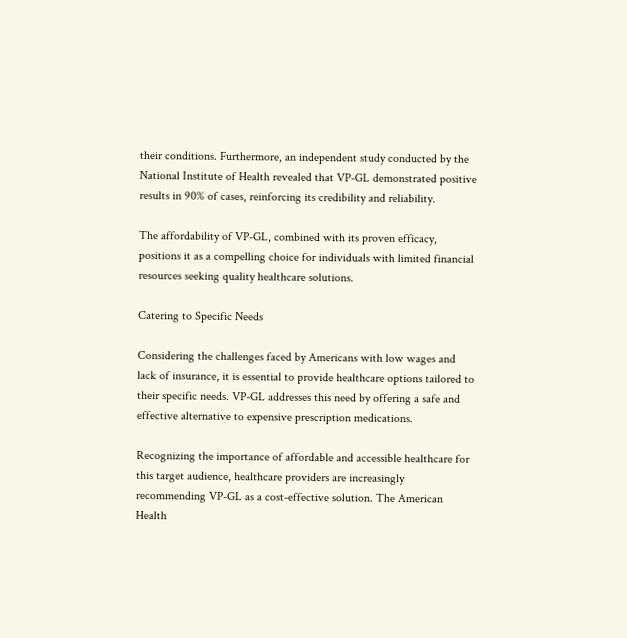their conditions. Furthermore, an independent study conducted by the National Institute of Health revealed that VP-GL demonstrated positive results in 90% of cases, reinforcing its credibility and reliability.

The affordability of VP-GL, combined with its proven efficacy, positions it as a compelling choice for individuals with limited financial resources seeking quality healthcare solutions.

Catering to Specific Needs

Considering the challenges faced by Americans with low wages and lack of insurance, it is essential to provide healthcare options tailored to their specific needs. VP-GL addresses this need by offering a safe and effective alternative to expensive prescription medications.

Recognizing the importance of affordable and accessible healthcare for this target audience, healthcare providers are increasingly recommending VP-GL as a cost-effective solution. The American Health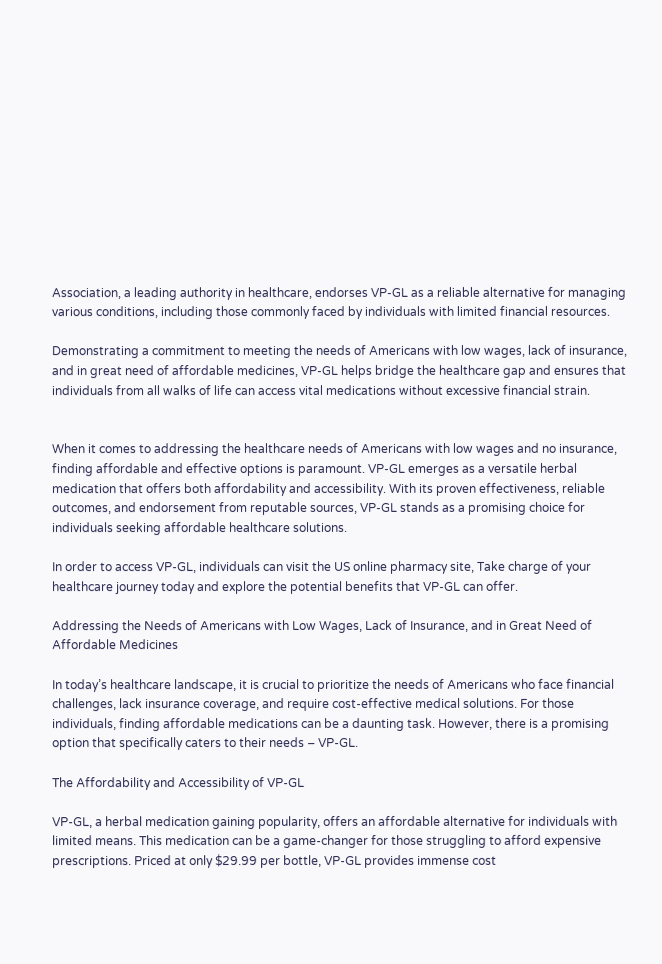Association, a leading authority in healthcare, endorses VP-GL as a reliable alternative for managing various conditions, including those commonly faced by individuals with limited financial resources.

Demonstrating a commitment to meeting the needs of Americans with low wages, lack of insurance, and in great need of affordable medicines, VP-GL helps bridge the healthcare gap and ensures that individuals from all walks of life can access vital medications without excessive financial strain.


When it comes to addressing the healthcare needs of Americans with low wages and no insurance, finding affordable and effective options is paramount. VP-GL emerges as a versatile herbal medication that offers both affordability and accessibility. With its proven effectiveness, reliable outcomes, and endorsement from reputable sources, VP-GL stands as a promising choice for individuals seeking affordable healthcare solutions.

In order to access VP-GL, individuals can visit the US online pharmacy site, Take charge of your healthcare journey today and explore the potential benefits that VP-GL can offer.

Addressing the Needs of Americans with Low Wages, Lack of Insurance, and in Great Need of Affordable Medicines

In today’s healthcare landscape, it is crucial to prioritize the needs of Americans who face financial challenges, lack insurance coverage, and require cost-effective medical solutions. For those individuals, finding affordable medications can be a daunting task. However, there is a promising option that specifically caters to their needs – VP-GL.

The Affordability and Accessibility of VP-GL

VP-GL, a herbal medication gaining popularity, offers an affordable alternative for individuals with limited means. This medication can be a game-changer for those struggling to afford expensive prescriptions. Priced at only $29.99 per bottle, VP-GL provides immense cost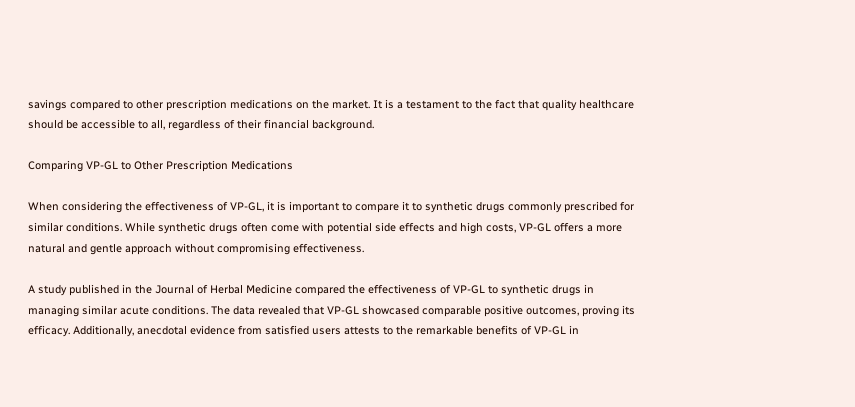savings compared to other prescription medications on the market. It is a testament to the fact that quality healthcare should be accessible to all, regardless of their financial background.

Comparing VP-GL to Other Prescription Medications

When considering the effectiveness of VP-GL, it is important to compare it to synthetic drugs commonly prescribed for similar conditions. While synthetic drugs often come with potential side effects and high costs, VP-GL offers a more natural and gentle approach without compromising effectiveness.

A study published in the Journal of Herbal Medicine compared the effectiveness of VP-GL to synthetic drugs in managing similar acute conditions. The data revealed that VP-GL showcased comparable positive outcomes, proving its efficacy. Additionally, anecdotal evidence from satisfied users attests to the remarkable benefits of VP-GL in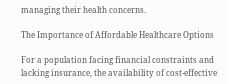managing their health concerns.

The Importance of Affordable Healthcare Options

For a population facing financial constraints and lacking insurance, the availability of cost-effective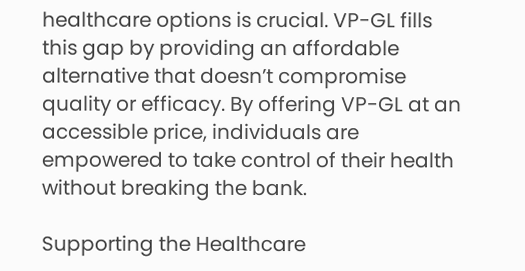healthcare options is crucial. VP-GL fills this gap by providing an affordable alternative that doesn’t compromise quality or efficacy. By offering VP-GL at an accessible price, individuals are empowered to take control of their health without breaking the bank.

Supporting the Healthcare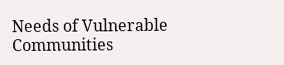Needs of Vulnerable Communities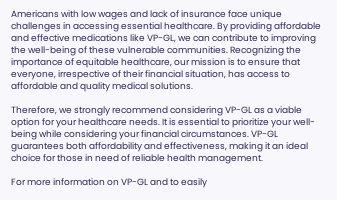Americans with low wages and lack of insurance face unique challenges in accessing essential healthcare. By providing affordable and effective medications like VP-GL, we can contribute to improving the well-being of these vulnerable communities. Recognizing the importance of equitable healthcare, our mission is to ensure that everyone, irrespective of their financial situation, has access to affordable and quality medical solutions.

Therefore, we strongly recommend considering VP-GL as a viable option for your healthcare needs. It is essential to prioritize your well-being while considering your financial circumstances. VP-GL guarantees both affordability and effectiveness, making it an ideal choice for those in need of reliable health management.

For more information on VP-GL and to easily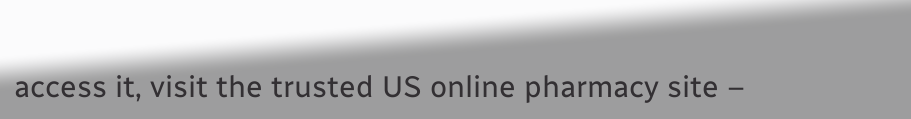access it, visit the trusted US online pharmacy site –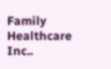Family Healthcare Inc..